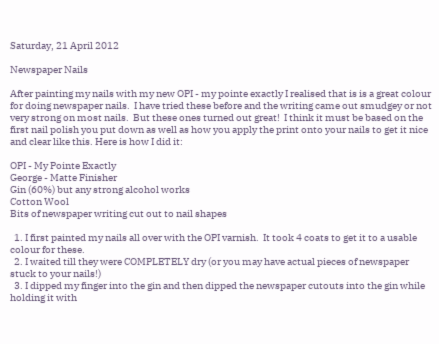Saturday, 21 April 2012

Newspaper Nails

After painting my nails with my new OPI - my pointe exactly I realised that is is a great colour for doing newspaper nails.  I have tried these before and the writing came out smudgey or not very strong on most nails.  But these ones turned out great!  I think it must be based on the first nail polish you put down as well as how you apply the print onto your nails to get it nice and clear like this. Here is how I did it:

OPI - My Pointe Exactly
George - Matte Finisher
Gin (60%) but any strong alcohol works
Cotton Wool
Bits of newspaper writing cut out to nail shapes

  1. I first painted my nails all over with the OPI varnish.  It took 4 coats to get it to a usable colour for these.
  2. I waited till they were COMPLETELY dry (or you may have actual pieces of newspaper stuck to your nails!)
  3. I dipped my finger into the gin and then dipped the newspaper cutouts into the gin while holding it with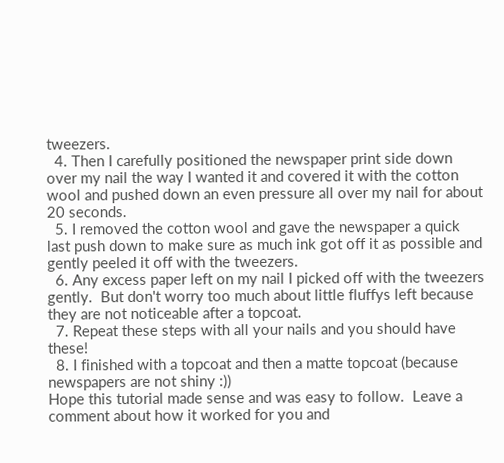tweezers.
  4. Then I carefully positioned the newspaper print side down over my nail the way I wanted it and covered it with the cotton wool and pushed down an even pressure all over my nail for about 20 seconds.
  5. I removed the cotton wool and gave the newspaper a quick last push down to make sure as much ink got off it as possible and gently peeled it off with the tweezers.
  6. Any excess paper left on my nail I picked off with the tweezers gently.  But don't worry too much about little fluffys left because they are not noticeable after a topcoat.
  7. Repeat these steps with all your nails and you should have these!
  8. I finished with a topcoat and then a matte topcoat (because newspapers are not shiny :))
Hope this tutorial made sense and was easy to follow.  Leave a comment about how it worked for you and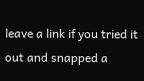leave a link if you tried it out and snapped a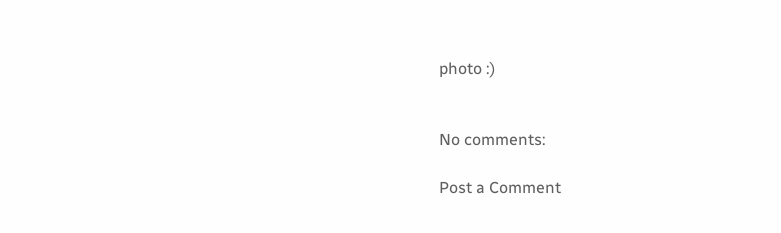photo :)


No comments:

Post a Comment